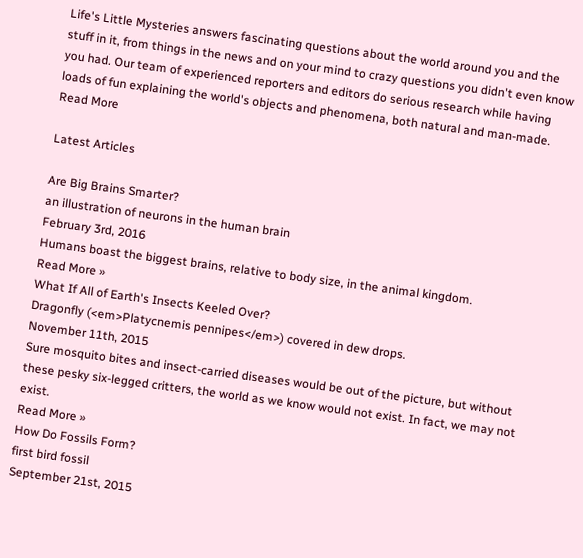Life's Little Mysteries answers fascinating questions about the world around you and the stuff in it, from things in the news and on your mind to crazy questions you didn't even know you had. Our team of experienced reporters and editors do serious research while having loads of fun explaining the world's objects and phenomena, both natural and man-made.
Read More

Latest Articles

Are Big Brains Smarter?
an illustration of neurons in the human brain
February 3rd, 2016
Humans boast the biggest brains, relative to body size, in the animal kingdom.
Read More »
What If All of Earth's Insects Keeled Over?
Dragonfly (<em>Platycnemis pennipes</em>) covered in dew drops.
November 11th, 2015
Sure mosquito bites and insect-carried diseases would be out of the picture, but without these pesky six-legged critters, the world as we know would not exist. In fact, we may not exist.
Read More »
How Do Fossils Form?
first bird fossil
September 21st, 2015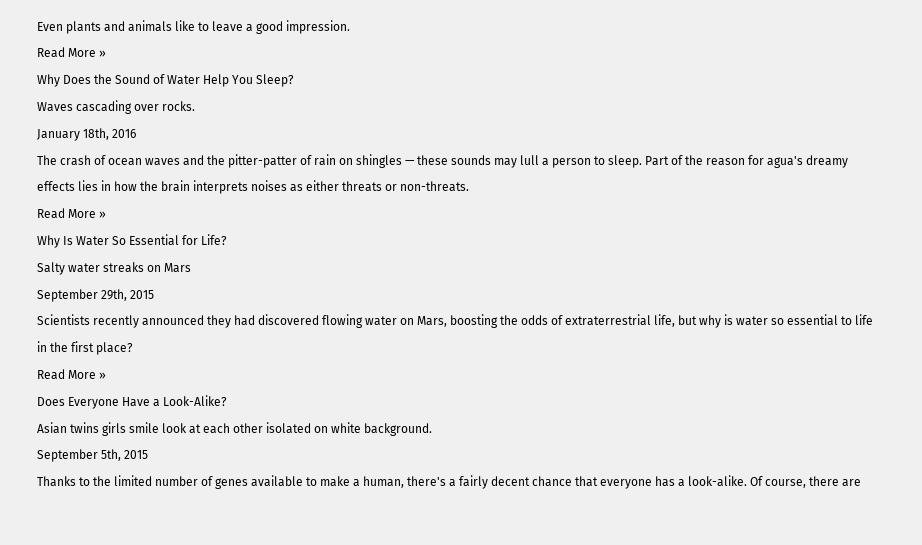Even plants and animals like to leave a good impression.
Read More »
Why Does the Sound of Water Help You Sleep?
Waves cascading over rocks.
January 18th, 2016
The crash of ocean waves and the pitter-patter of rain on shingles — these sounds may lull a person to sleep. Part of the reason for agua's dreamy effects lies in how the brain interprets noises as either threats or non-threats.
Read More »
Why Is Water So Essential for Life?
Salty water streaks on Mars
September 29th, 2015
Scientists recently announced they had discovered flowing water on Mars, boosting the odds of extraterrestrial life, but why is water so essential to life in the first place?
Read More »
Does Everyone Have a Look-Alike?
Asian twins girls smile look at each other isolated on white background.
September 5th, 2015
Thanks to the limited number of genes available to make a human, there's a fairly decent chance that everyone has a look-alike. Of course, there are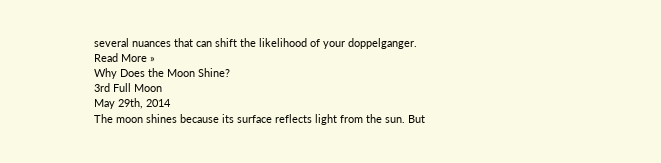several nuances that can shift the likelihood of your doppelganger.
Read More »
Why Does the Moon Shine?
3rd Full Moon
May 29th, 2014
The moon shines because its surface reflects light from the sun. But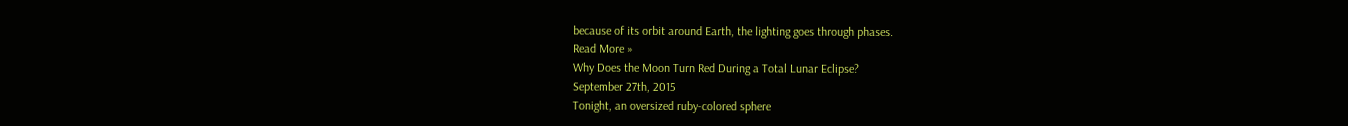because of its orbit around Earth, the lighting goes through phases.
Read More »
Why Does the Moon Turn Red During a Total Lunar Eclipse?
September 27th, 2015
Tonight, an oversized ruby-colored sphere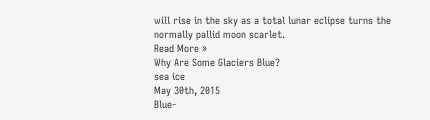will rise in the sky as a total lunar eclipse turns the normally pallid moon scarlet.
Read More »
Why Are Some Glaciers Blue?
sea ice
May 30th, 2015
Blue-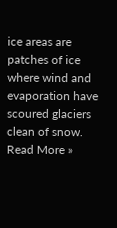ice areas are patches of ice where wind and evaporation have scoured glaciers clean of snow.
Read More »